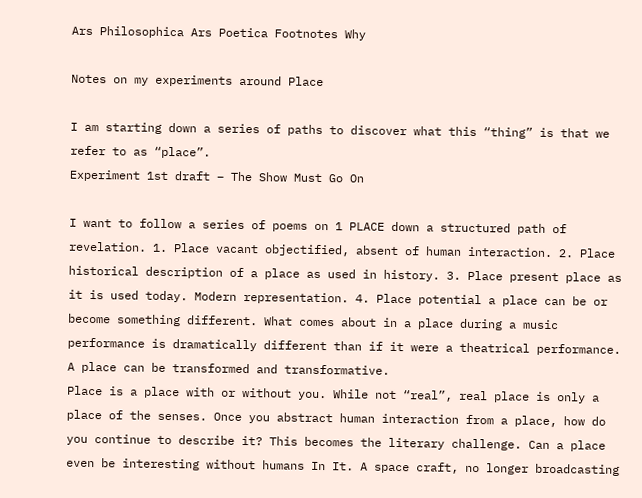Ars Philosophica Ars Poetica Footnotes Why

Notes on my experiments around Place

I am starting down a series of paths to discover what this “thing” is that we refer to as “place”.
Experiment 1st draft – The Show Must Go On

I want to follow a series of poems on 1 PLACE down a structured path of revelation. 1. Place vacant objectified, absent of human interaction. 2. Place historical description of a place as used in history. 3. Place present place as it is used today. Modern representation. 4. Place potential a place can be or become something different. What comes about in a place during a music performance is dramatically different than if it were a theatrical performance. A place can be transformed and transformative.
Place is a place with or without you. While not “real”, real place is only a place of the senses. Once you abstract human interaction from a place, how do you continue to describe it? This becomes the literary challenge. Can a place even be interesting without humans In It. A space craft, no longer broadcasting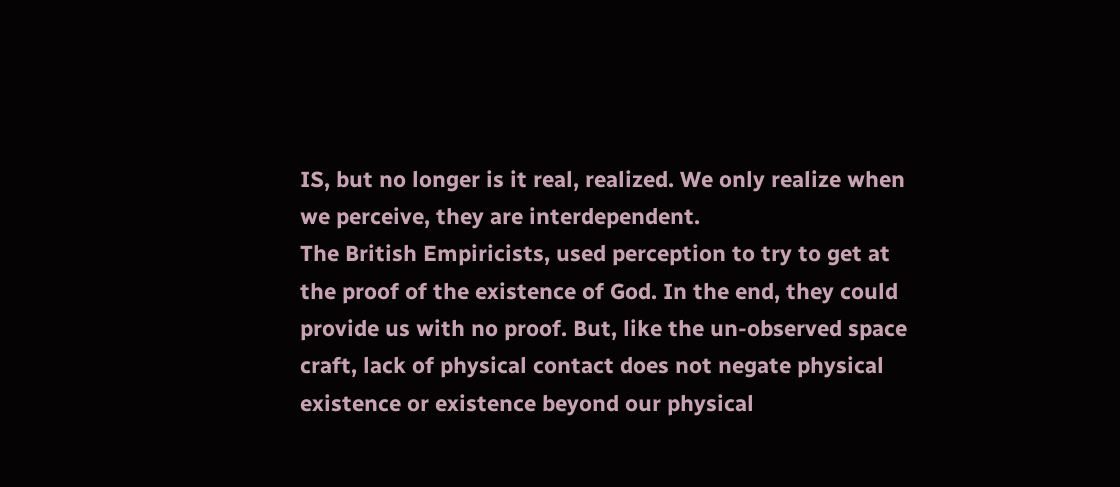IS, but no longer is it real, realized. We only realize when we perceive, they are interdependent.
The British Empiricists, used perception to try to get at the proof of the existence of God. In the end, they could provide us with no proof. But, like the un-observed space craft, lack of physical contact does not negate physical existence or existence beyond our physical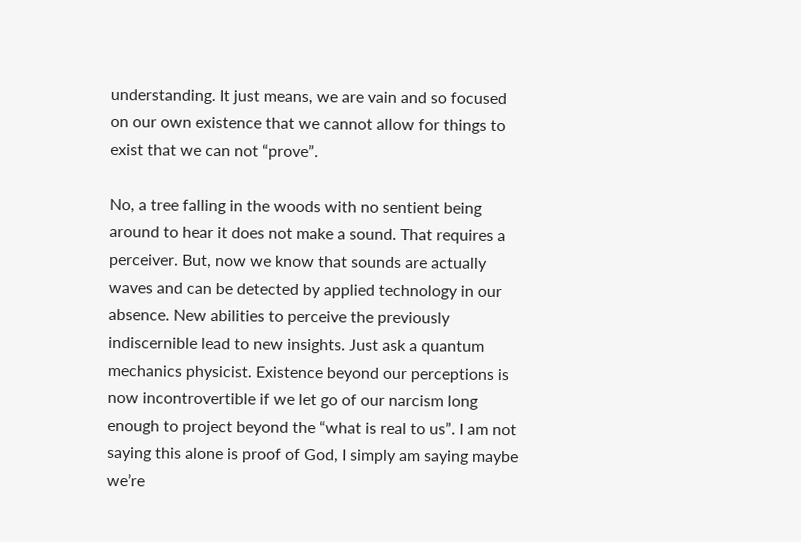understanding. It just means, we are vain and so focused on our own existence that we cannot allow for things to exist that we can not “prove”.

No, a tree falling in the woods with no sentient being around to hear it does not make a sound. That requires a perceiver. But, now we know that sounds are actually waves and can be detected by applied technology in our absence. New abilities to perceive the previously indiscernible lead to new insights. Just ask a quantum mechanics physicist. Existence beyond our perceptions is now incontrovertible if we let go of our narcism long enough to project beyond the “what is real to us”. I am not saying this alone is proof of God, I simply am saying maybe we’re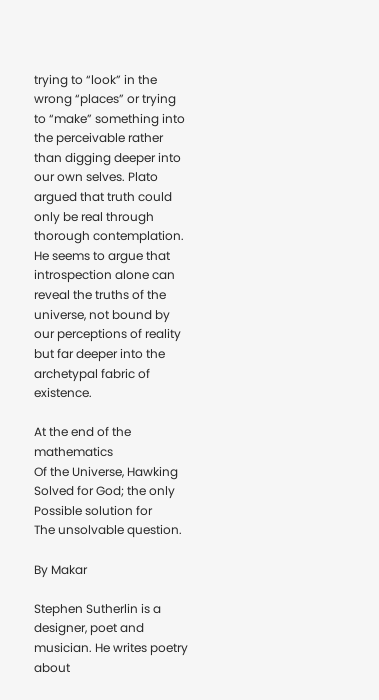trying to “look” in the wrong “places” or trying to “make” something into the perceivable rather than digging deeper into our own selves. Plato argued that truth could only be real through thorough contemplation. He seems to argue that introspection alone can reveal the truths of the universe, not bound by our perceptions of reality but far deeper into the archetypal fabric of existence.

At the end of the mathematics
Of the Universe, Hawking
Solved for God; the only
Possible solution for
The unsolvable question.

By Makar

Stephen Sutherlin is a designer, poet and musician. He writes poetry about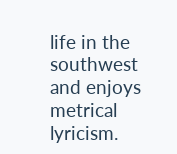life in the southwest and enjoys metrical lyricism.